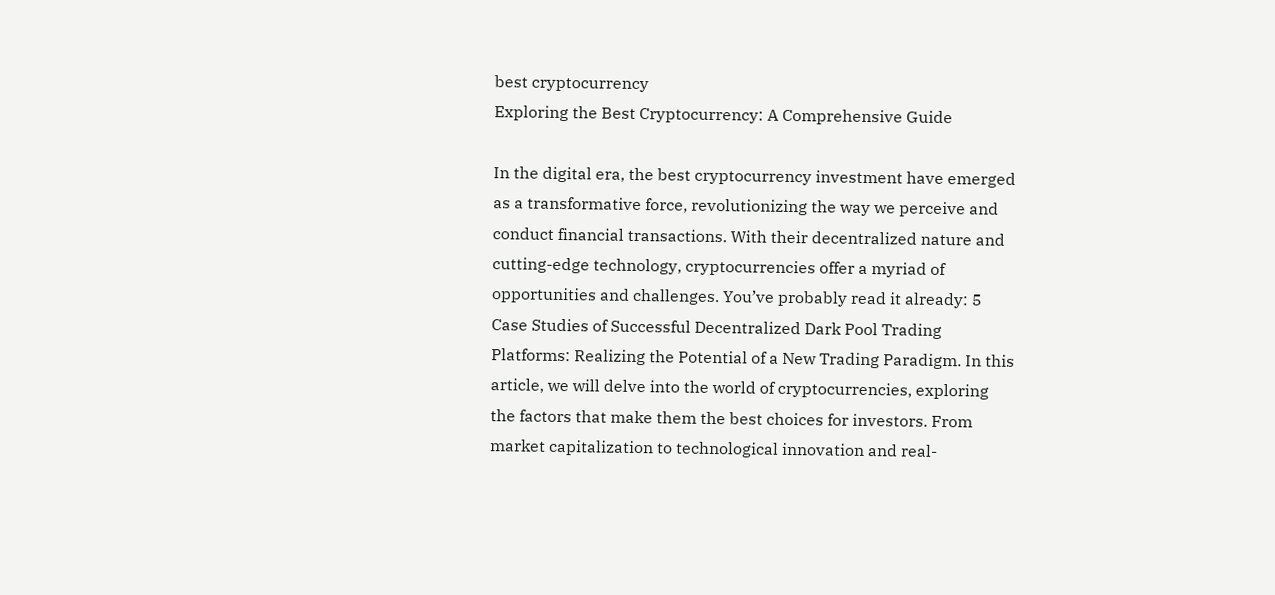best cryptocurrency
Exploring the Best Cryptocurrency: A Comprehensive Guide

In the digital era, the best cryptocurrency investment have emerged as a transformative force, revolutionizing the way we perceive and conduct financial transactions. With their decentralized nature and cutting-edge technology, cryptocurrencies offer a myriad of opportunities and challenges. You’ve probably read it already: 5 Case Studies of Successful Decentralized Dark Pool Trading Platforms: Realizing the Potential of a New Trading Paradigm. In this article, we will delve into the world of cryptocurrencies, exploring the factors that make them the best choices for investors. From market capitalization to technological innovation and real-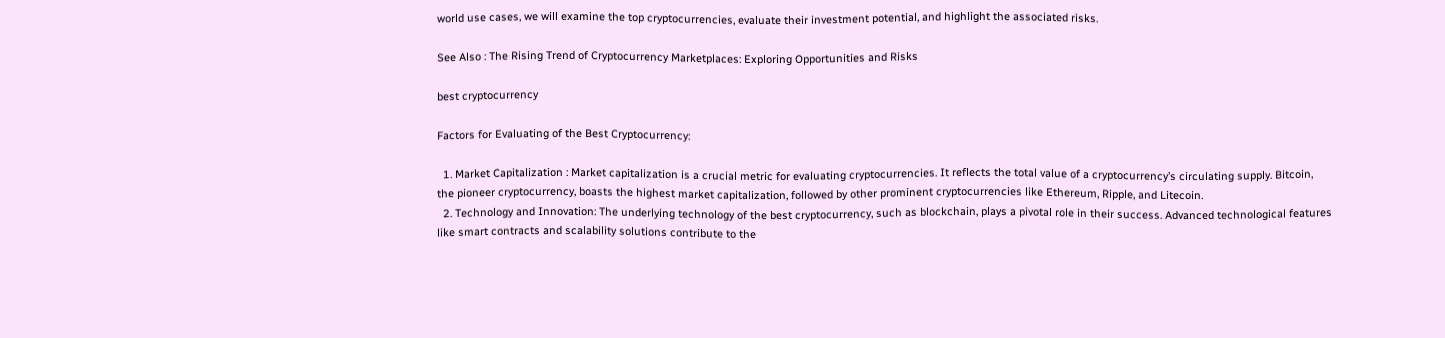world use cases, we will examine the top cryptocurrencies, evaluate their investment potential, and highlight the associated risks.

See Also : The Rising Trend of Cryptocurrency Marketplaces: Exploring Opportunities and Risks

best cryptocurrency

Factors for Evaluating of the Best Cryptocurrency:

  1. Market Capitalization : Market capitalization is a crucial metric for evaluating cryptocurrencies. It reflects the total value of a cryptocurrency’s circulating supply. Bitcoin, the pioneer cryptocurrency, boasts the highest market capitalization, followed by other prominent cryptocurrencies like Ethereum, Ripple, and Litecoin.
  2. Technology and Innovation: The underlying technology of the best cryptocurrency, such as blockchain, plays a pivotal role in their success. Advanced technological features like smart contracts and scalability solutions contribute to the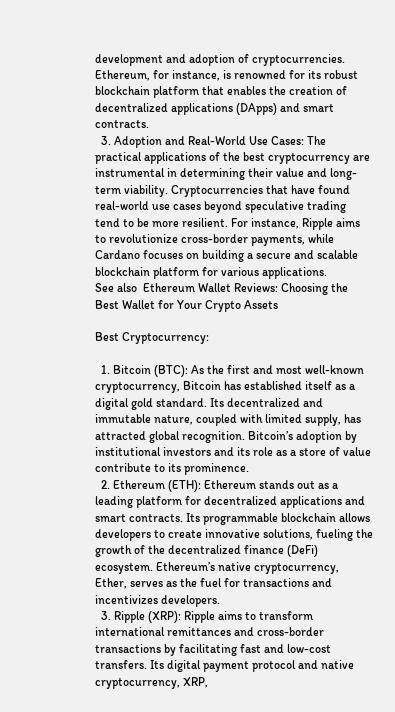development and adoption of cryptocurrencies. Ethereum, for instance, is renowned for its robust blockchain platform that enables the creation of decentralized applications (DApps) and smart contracts.
  3. Adoption and Real-World Use Cases: The practical applications of the best cryptocurrency are instrumental in determining their value and long-term viability. Cryptocurrencies that have found real-world use cases beyond speculative trading tend to be more resilient. For instance, Ripple aims to revolutionize cross-border payments, while Cardano focuses on building a secure and scalable blockchain platform for various applications.
See also  Ethereum Wallet Reviews: Choosing the Best Wallet for Your Crypto Assets

Best Cryptocurrency:

  1. Bitcoin (BTC): As the first and most well-known cryptocurrency, Bitcoin has established itself as a digital gold standard. Its decentralized and immutable nature, coupled with limited supply, has attracted global recognition. Bitcoin’s adoption by institutional investors and its role as a store of value contribute to its prominence.
  2. Ethereum (ETH): Ethereum stands out as a leading platform for decentralized applications and smart contracts. Its programmable blockchain allows developers to create innovative solutions, fueling the growth of the decentralized finance (DeFi) ecosystem. Ethereum’s native cryptocurrency, Ether, serves as the fuel for transactions and incentivizes developers.
  3. Ripple (XRP): Ripple aims to transform international remittances and cross-border transactions by facilitating fast and low-cost transfers. Its digital payment protocol and native cryptocurrency, XRP,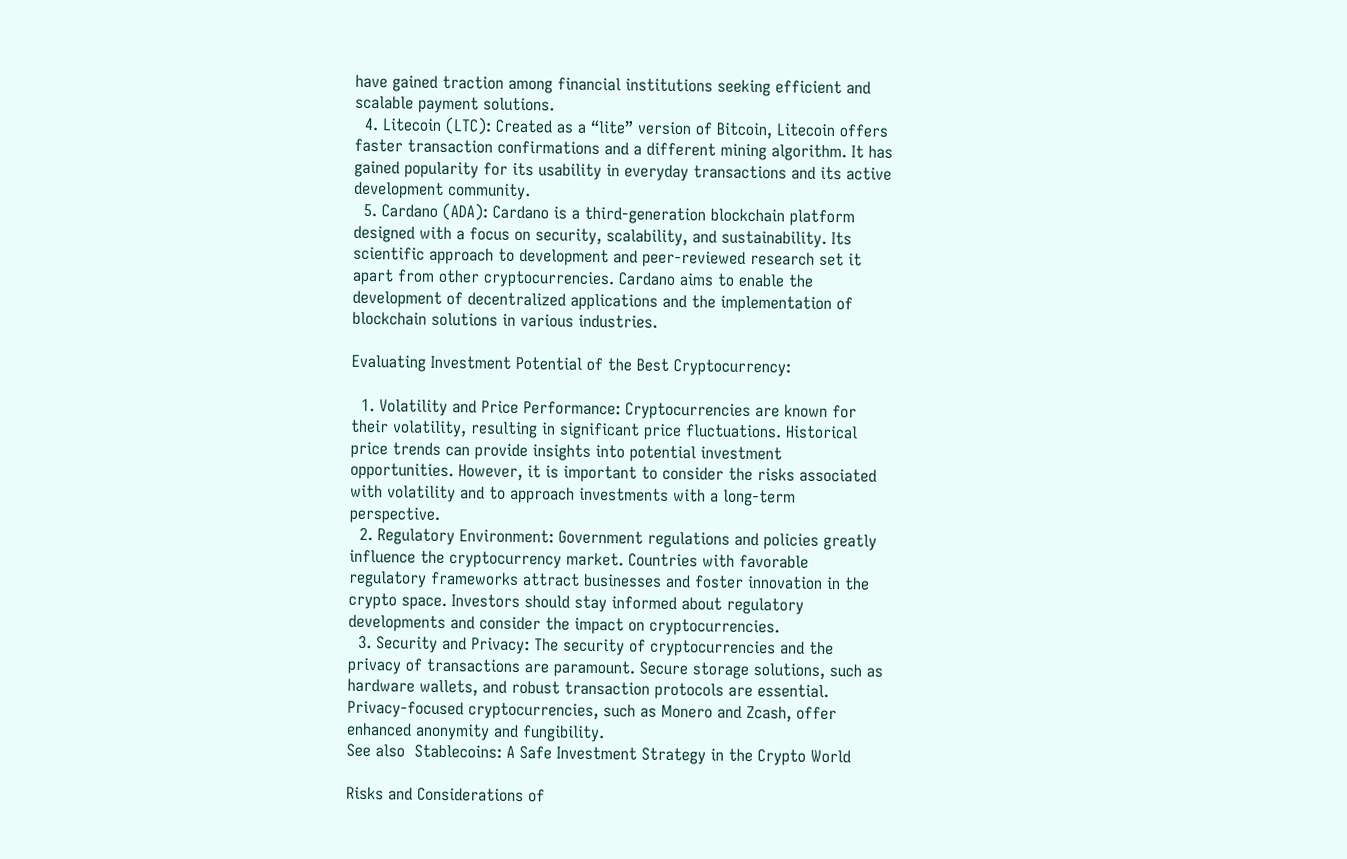have gained traction among financial institutions seeking efficient and scalable payment solutions.
  4. Litecoin (LTC): Created as a “lite” version of Bitcoin, Litecoin offers faster transaction confirmations and a different mining algorithm. It has gained popularity for its usability in everyday transactions and its active development community.
  5. Cardano (ADA): Cardano is a third-generation blockchain platform designed with a focus on security, scalability, and sustainability. Its scientific approach to development and peer-reviewed research set it apart from other cryptocurrencies. Cardano aims to enable the development of decentralized applications and the implementation of blockchain solutions in various industries.

Evaluating Investment Potential of the Best Cryptocurrency:

  1. Volatility and Price Performance: Cryptocurrencies are known for their volatility, resulting in significant price fluctuations. Historical price trends can provide insights into potential investment opportunities. However, it is important to consider the risks associated with volatility and to approach investments with a long-term perspective.
  2. Regulatory Environment: Government regulations and policies greatly influence the cryptocurrency market. Countries with favorable regulatory frameworks attract businesses and foster innovation in the crypto space. Investors should stay informed about regulatory developments and consider the impact on cryptocurrencies.
  3. Security and Privacy: The security of cryptocurrencies and the privacy of transactions are paramount. Secure storage solutions, such as hardware wallets, and robust transaction protocols are essential. Privacy-focused cryptocurrencies, such as Monero and Zcash, offer enhanced anonymity and fungibility.
See also  Stablecoins: A Safe Investment Strategy in the Crypto World

Risks and Considerations of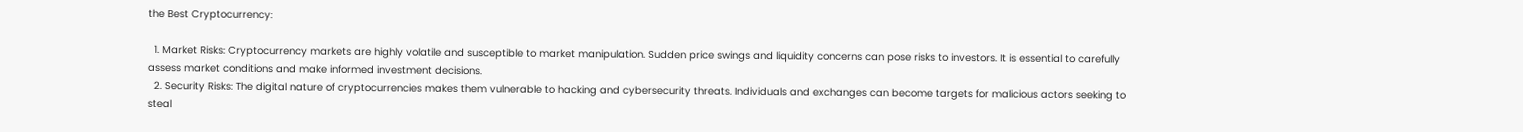the Best Cryptocurrency:

  1. Market Risks: Cryptocurrency markets are highly volatile and susceptible to market manipulation. Sudden price swings and liquidity concerns can pose risks to investors. It is essential to carefully assess market conditions and make informed investment decisions.
  2. Security Risks: The digital nature of cryptocurrencies makes them vulnerable to hacking and cybersecurity threats. Individuals and exchanges can become targets for malicious actors seeking to steal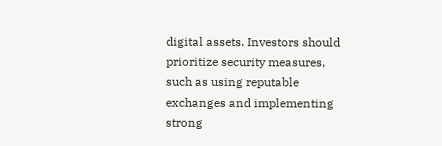digital assets. Investors should prioritize security measures, such as using reputable exchanges and implementing strong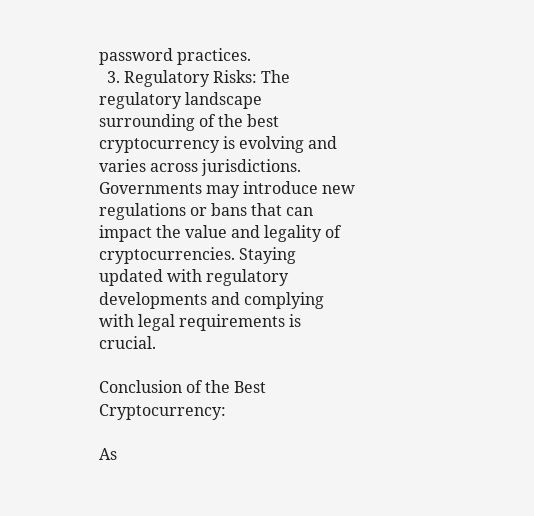password practices.
  3. Regulatory Risks: The regulatory landscape surrounding of the best cryptocurrency is evolving and varies across jurisdictions. Governments may introduce new regulations or bans that can impact the value and legality of cryptocurrencies. Staying updated with regulatory developments and complying with legal requirements is crucial.

Conclusion of the Best Cryptocurrency:

As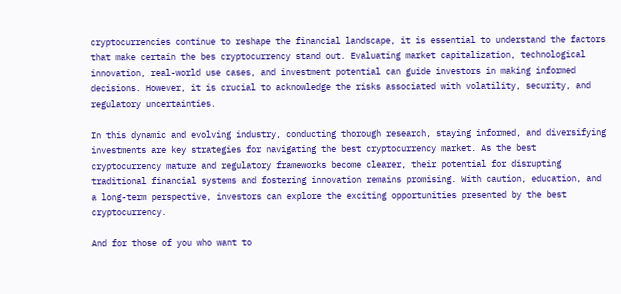cryptocurrencies continue to reshape the financial landscape, it is essential to understand the factors that make certain the bes cryptocurrency stand out. Evaluating market capitalization, technological innovation, real-world use cases, and investment potential can guide investors in making informed decisions. However, it is crucial to acknowledge the risks associated with volatility, security, and regulatory uncertainties.

In this dynamic and evolving industry, conducting thorough research, staying informed, and diversifying investments are key strategies for navigating the best cryptocurrency market. As the best cryptocurrency mature and regulatory frameworks become clearer, their potential for disrupting traditional financial systems and fostering innovation remains promising. With caution, education, and a long-term perspective, investors can explore the exciting opportunities presented by the best cryptocurrency.

And for those of you who want to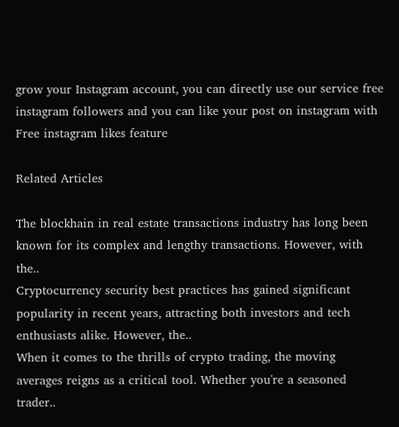grow your Instagram account, you can directly use our service free instagram followers and you can like your post on instagram with Free instagram likes feature

Related Articles

The blockhain in real estate transactions industry has long been known for its complex and lengthy transactions. However, with the..
Cryptocurrency security best practices has gained significant popularity in recent years, attracting both investors and tech enthusiasts alike. However, the..
When it comes to the thrills of crypto trading, the moving averages reigns as a critical tool. Whether you're a seasoned trader..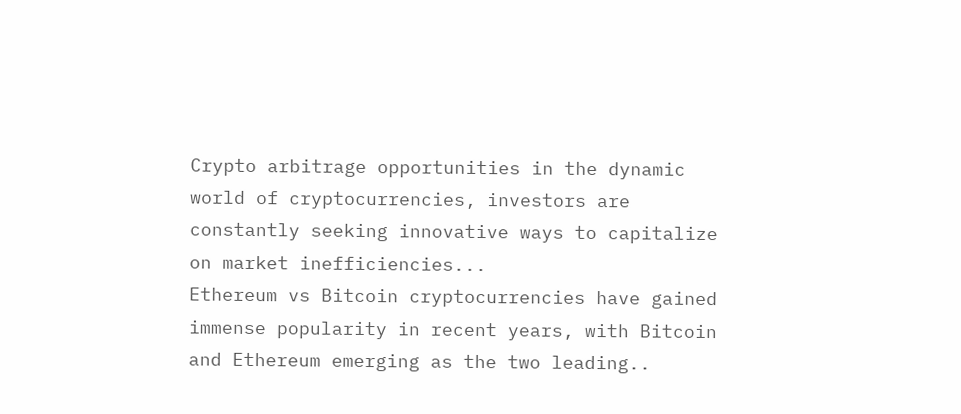Crypto arbitrage opportunities in the dynamic world of cryptocurrencies, investors are constantly seeking innovative ways to capitalize on market inefficiencies...
Ethereum vs Bitcoin cryptocurrencies have gained immense popularity in recent years, with Bitcoin and Ethereum emerging as the two leading..